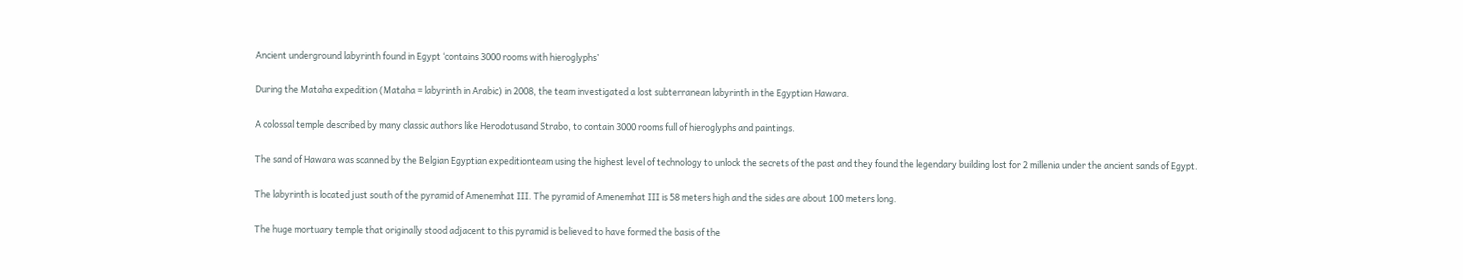Ancient underground labyrinth found in Egypt ‘contains 3000 rooms with hieroglyphs’

During the Mataha expedition (Mataha = labyrinth in Arabic) in 2008, the team investigated a lost subterranean labyrinth in the Egyptian Hawara.

A colossal temple described by many classic authors like Herodotusand Strabo, to contain 3000 rooms full of hieroglyphs and paintings.

The sand of Hawara was scanned by the Belgian Egyptian expeditionteam using the highest level of technology to unlock the secrets of the past and they found the legendary building lost for 2 millenia under the ancient sands of Egypt.

The labyrinth is located just south of the pyramid of Amenemhat III. The pyramid of Amenemhat III is 58 meters high and the sides are about 100 meters long.

The huge mortuary temple that originally stood adjacent to this pyramid is believed to have formed the basis of the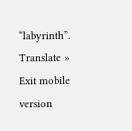“labyrinth”.
Translate »
Exit mobile version